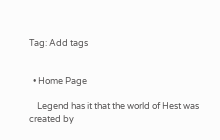Tag: Add tags


  • Home Page

    Legend has it that the world of Hest was created by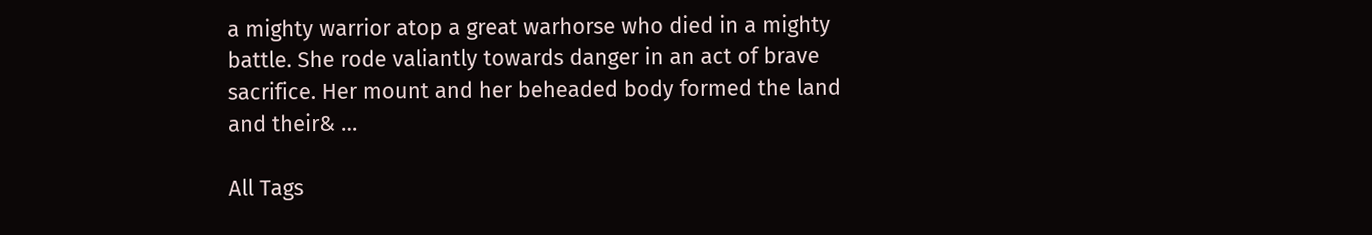a mighty warrior atop a great warhorse who died in a mighty battle. She rode valiantly towards danger in an act of brave sacrifice. Her mount and her beheaded body formed the land and their& …

All Tags